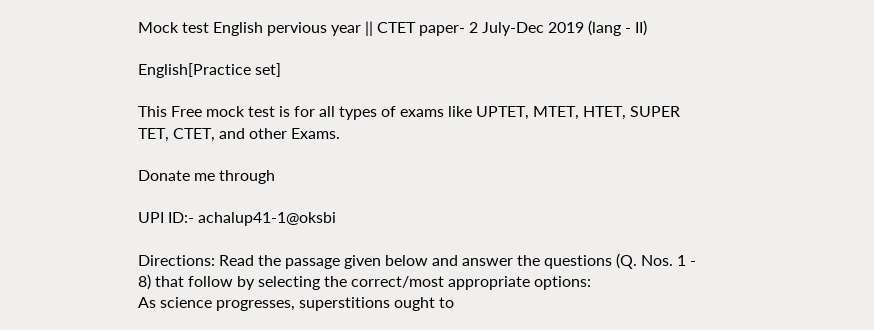Mock test English pervious year || CTET paper- 2 July-Dec 2019 (lang - II)

English[Practice set]

This Free mock test is for all types of exams like UPTET, MTET, HTET, SUPER TET, CTET, and other Exams.

Donate me through

UPI ID:- achalup41-1@oksbi

Directions: Read the passage given below and answer the questions (Q. Nos. 1 - 8) that follow by selecting the correct/most appropriate options:
As science progresses, superstitions ought to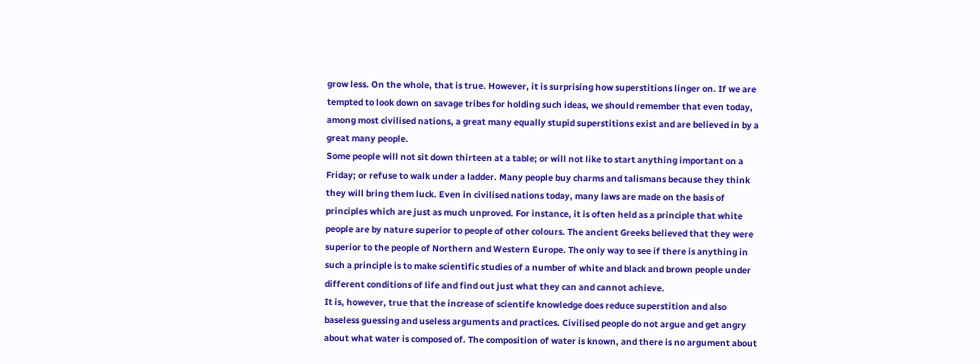grow less. On the whole, that is true. However, it is surprising how superstitions linger on. If we are tempted to look down on savage tribes for holding such ideas, we should remember that even today, among most civilised nations, a great many equally stupid superstitions exist and are believed in by a great many people.
Some people will not sit down thirteen at a table; or will not like to start anything important on a Friday; or refuse to walk under a ladder. Many people buy charms and talismans because they think they will bring them luck. Even in civilised nations today, many laws are made on the basis of principles which are just as much unproved. For instance, it is often held as a principle that white people are by nature superior to people of other colours. The ancient Greeks believed that they were superior to the people of Northern and Western Europe. The only way to see if there is anything in such a principle is to make scientific studies of a number of white and black and brown people under different conditions of life and find out just what they can and cannot achieve.
It is, however, true that the increase of scientife knowledge does reduce superstition and also baseless guessing and useless arguments and practices. Civilised people do not argue and get angry about what water is composed of. The composition of water is known, and there is no argument about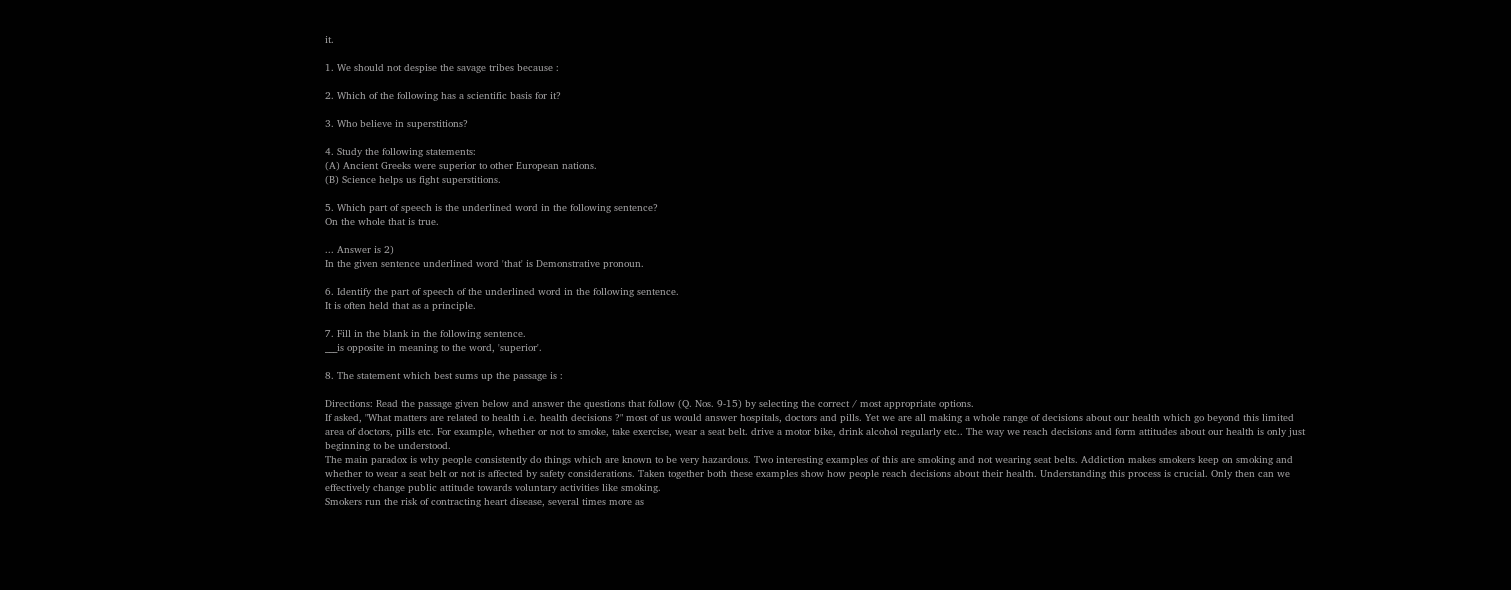it.

1. We should not despise the savage tribes because :

2. Which of the following has a scientific basis for it?

3. Who believe in superstitions?

4. Study the following statements:
(A) Ancient Greeks were superior to other European nations.
(B) Science helps us fight superstitions.

5. Which part of speech is the underlined word in the following sentence?
On the whole that is true.

... Answer is 2)
In the given sentence underlined word 'that' is Demonstrative pronoun.

6. Identify the part of speech of the underlined word in the following sentence.
It is often held that as a principle.

7. Fill in the blank in the following sentence.
___is opposite in meaning to the word, 'superior'.

8. The statement which best sums up the passage is :

Directions: Read the passage given below and answer the questions that follow (Q. Nos. 9-15) by selecting the correct / most appropriate options.
If asked, "What matters are related to health i.e. health decisions ?" most of us would answer hospitals, doctors and pills. Yet we are all making a whole range of decisions about our health which go beyond this limited area of doctors, pills etc. For example, whether or not to smoke, take exercise, wear a seat belt. drive a motor bike, drink alcohol regularly etc.. The way we reach decisions and form attitudes about our health is only just beginning to be understood.
The main paradox is why people consistently do things which are known to be very hazardous. Two interesting examples of this are smoking and not wearing seat belts. Addiction makes smokers keep on smoking and whether to wear a seat belt or not is affected by safety considerations. Taken together both these examples show how people reach decisions about their health. Understanding this process is crucial. Only then can we effectively change public attitude towards voluntary activities like smoking.
Smokers run the risk of contracting heart disease, several times more as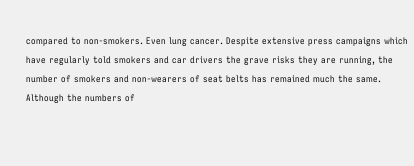compared to non-smokers. Even lung cancer. Despite extensive press campaigns which have regularly told smokers and car drivers the grave risks they are running, the number of smokers and non-wearers of seat belts has remained much the same. Although the numbers of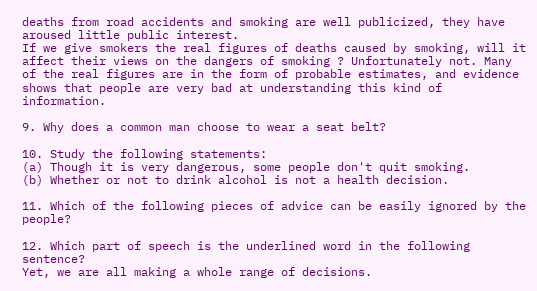deaths from road accidents and smoking are well publicized, they have aroused little public interest.
If we give smokers the real figures of deaths caused by smoking, will it affect their views on the dangers of smoking ? Unfortunately not. Many of the real figures are in the form of probable estimates, and evidence shows that people are very bad at understanding this kind of information.

9. Why does a common man choose to wear a seat belt?

10. Study the following statements:
(a) Though it is very dangerous, some people don't quit smoking.
(b) Whether or not to drink alcohol is not a health decision.

11. Which of the following pieces of advice can be easily ignored by the people?

12. Which part of speech is the underlined word in the following sentence?
Yet, we are all making a whole range of decisions.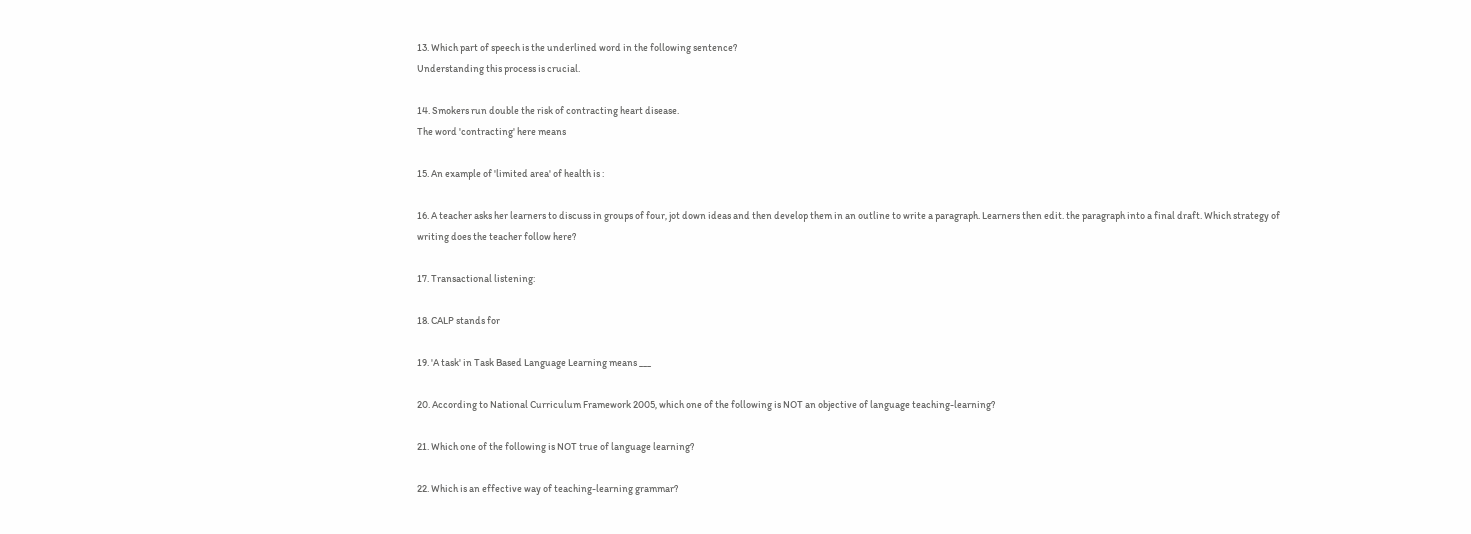13. Which part of speech is the underlined word in the following sentence?
Understanding this process is crucial.

14. Smokers run double the risk of contracting heart disease.
The word 'contracting' here means

15. An example of 'limited area' of health is :

16. A teacher asks her learners to discuss in groups of four, jot down ideas and then develop them in an outline to write a paragraph. Learners then edit. the paragraph into a final draft. Which strategy of writing does the teacher follow here?

17. Transactional listening:

18. CALP stands for

19. 'A task' in Task Based Language Learning means ___

20. According to National Curriculum Framework 2005, which one of the following is NOT an objective of language teaching-learning?

21. Which one of the following is NOT true of language learning?

22. Which is an effective way of teaching-learning grammar?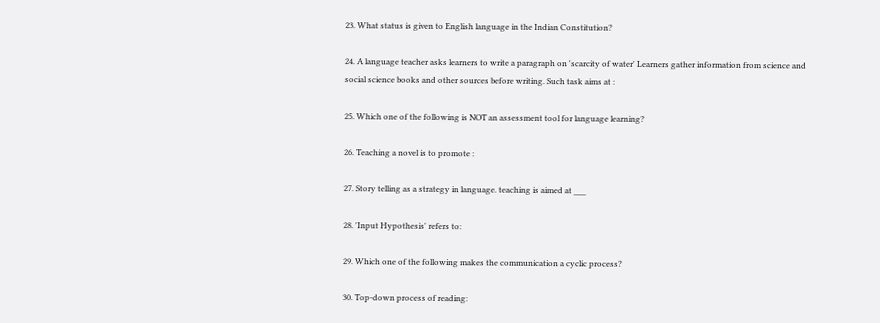23. What status is given to English language in the Indian Constitution?

24. A language teacher asks learners to write a paragraph on 'scarcity of water' Learners gather information from science and social science books and other sources before writing. Such task aims at :

25. Which one of the following is NOT an assessment tool for language learning?

26. Teaching a novel is to promote :

27. Story telling as a strategy in language. teaching is aimed at ___

28. 'Input Hypothesis' refers to:

29. Which one of the following makes the communication a cyclic process?

30. Top-down process of reading: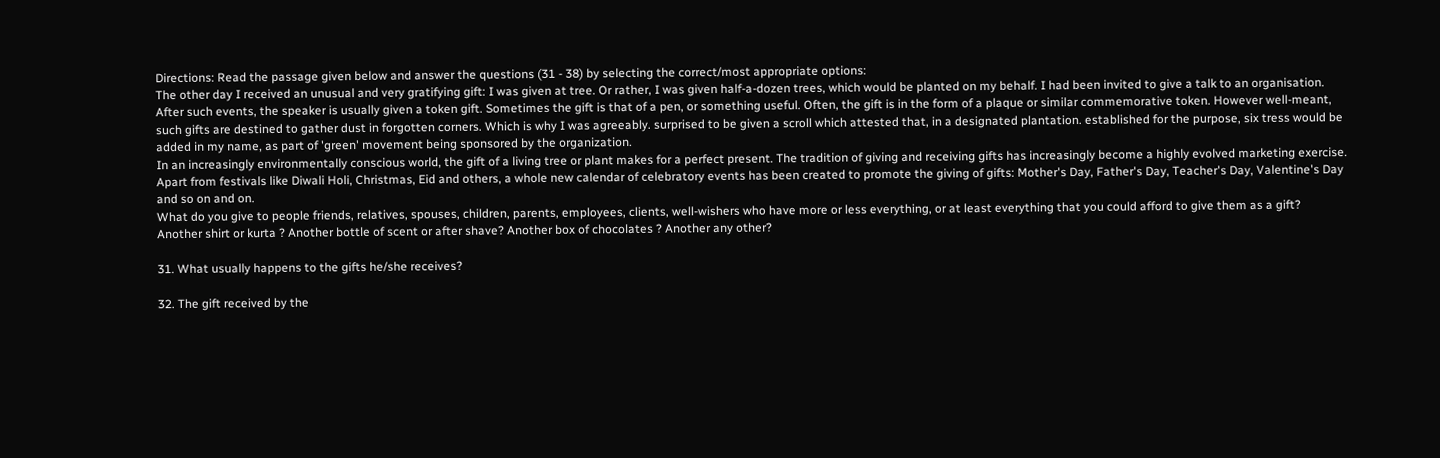Directions: Read the passage given below and answer the questions (31 - 38) by selecting the correct/most appropriate options:
The other day I received an unusual and very gratifying gift: I was given at tree. Or rather, I was given half-a-dozen trees, which would be planted on my behalf. I had been invited to give a talk to an organisation. After such events, the speaker is usually given a token gift. Sometimes the gift is that of a pen, or something useful. Often, the gift is in the form of a plaque or similar commemorative token. However well-meant, such gifts are destined to gather dust in forgotten corners. Which is why I was agreeably. surprised to be given a scroll which attested that, in a designated plantation. established for the purpose, six tress would be added in my name, as part of 'green' movement being sponsored by the organization.
In an increasingly environmentally conscious world, the gift of a living tree or plant makes for a perfect present. The tradition of giving and receiving gifts has increasingly become a highly evolved marketing exercise. Apart from festivals like Diwali Holi, Christmas, Eid and others, a whole new calendar of celebratory events has been created to promote the giving of gifts: Mother's Day, Father's Day, Teacher's Day, Valentine's Day and so on and on.
What do you give to people friends, relatives, spouses, children, parents, employees, clients, well-wishers who have more or less everything, or at least everything that you could afford to give them as a gift? Another shirt or kurta ? Another bottle of scent or after shave? Another box of chocolates ? Another any other?

31. What usually happens to the gifts he/she receives?

32. The gift received by the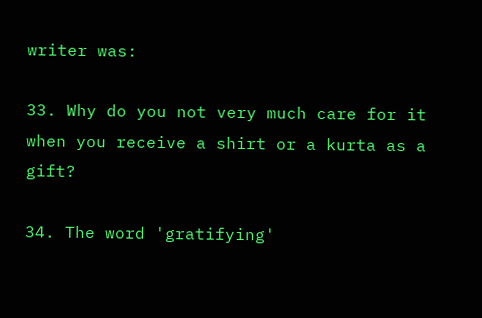writer was:

33. Why do you not very much care for it when you receive a shirt or a kurta as a gift?

34. The word 'gratifying'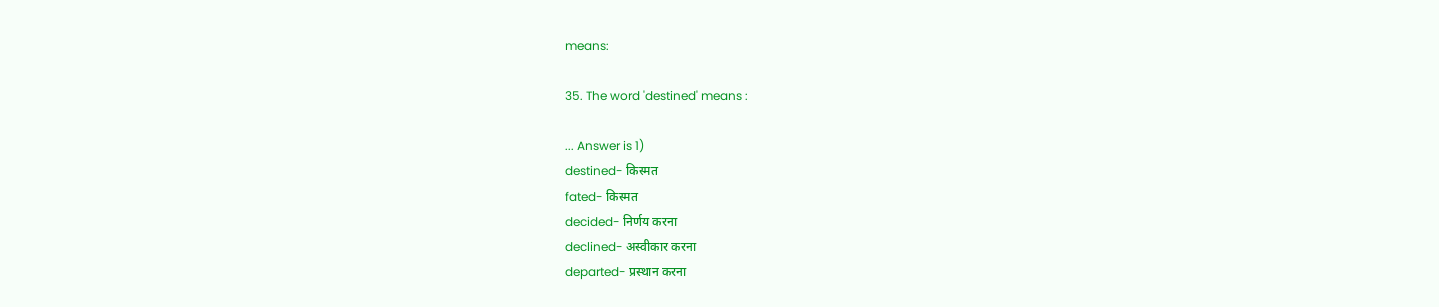means:

35. The word 'destined' means :

... Answer is 1)
destined- किस्मत
fated- किस्मत
decided- निर्णय करना
declined- अस्वीकार करना
departed- प्रस्थान करना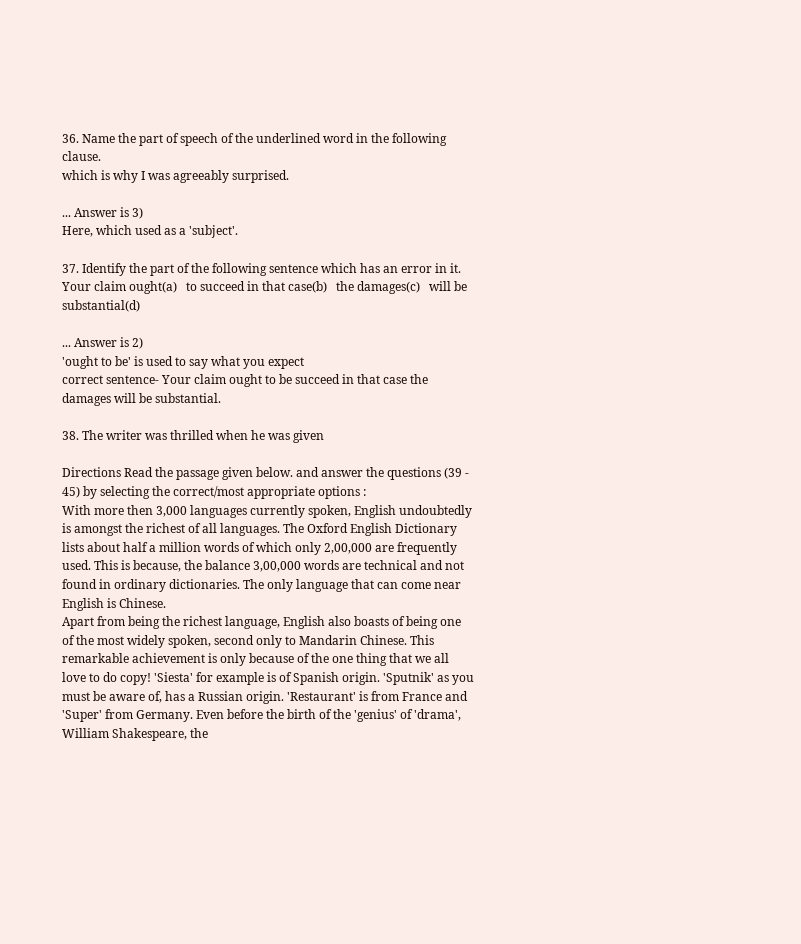36. Name the part of speech of the underlined word in the following clause.
which is why I was agreeably surprised.

... Answer is 3)
Here, which used as a 'subject'.

37. Identify the part of the following sentence which has an error in it.
Your claim ought(a)   to succeed in that case(b)   the damages(c)   will be substantial(d)

... Answer is 2)
'ought to be' is used to say what you expect
correct sentence- Your claim ought to be succeed in that case the damages will be substantial.

38. The writer was thrilled when he was given

Directions Read the passage given below. and answer the questions (39 - 45) by selecting the correct/most appropriate options :
With more then 3,000 languages currently spoken, English undoubtedly is amongst the richest of all languages. The Oxford English Dictionary lists about half a million words of which only 2,00,000 are frequently used. This is because, the balance 3,00,000 words are technical and not found in ordinary dictionaries. The only language that can come near English is Chinese.
Apart from being the richest language, English also boasts of being one of the most widely spoken, second only to Mandarin Chinese. This remarkable achievement is only because of the one thing that we all love to do copy! 'Siesta' for example is of Spanish origin. 'Sputnik' as you must be aware of, has a Russian origin. 'Restaurant' is from France and 'Super' from Germany. Even before the birth of the 'genius' of 'drama', William Shakespeare, the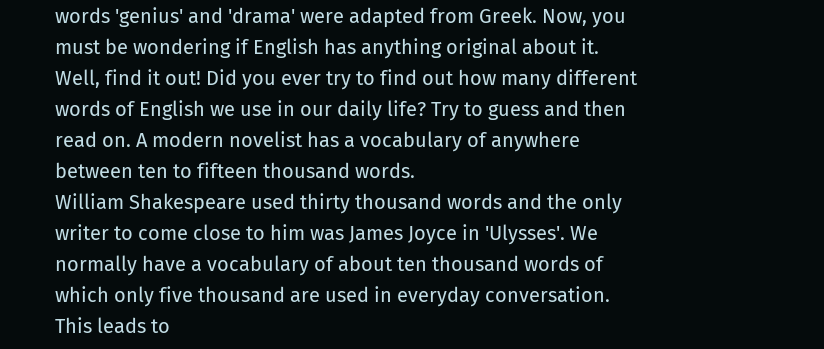words 'genius' and 'drama' were adapted from Greek. Now, you must be wondering if English has anything original about it. Well, find it out! Did you ever try to find out how many different words of English we use in our daily life? Try to guess and then read on. A modern novelist has a vocabulary of anywhere between ten to fifteen thousand words.
William Shakespeare used thirty thousand words and the only writer to come close to him was James Joyce in 'Ulysses'. We normally have a vocabulary of about ten thousand words of which only five thousand are used in everyday conversation. This leads to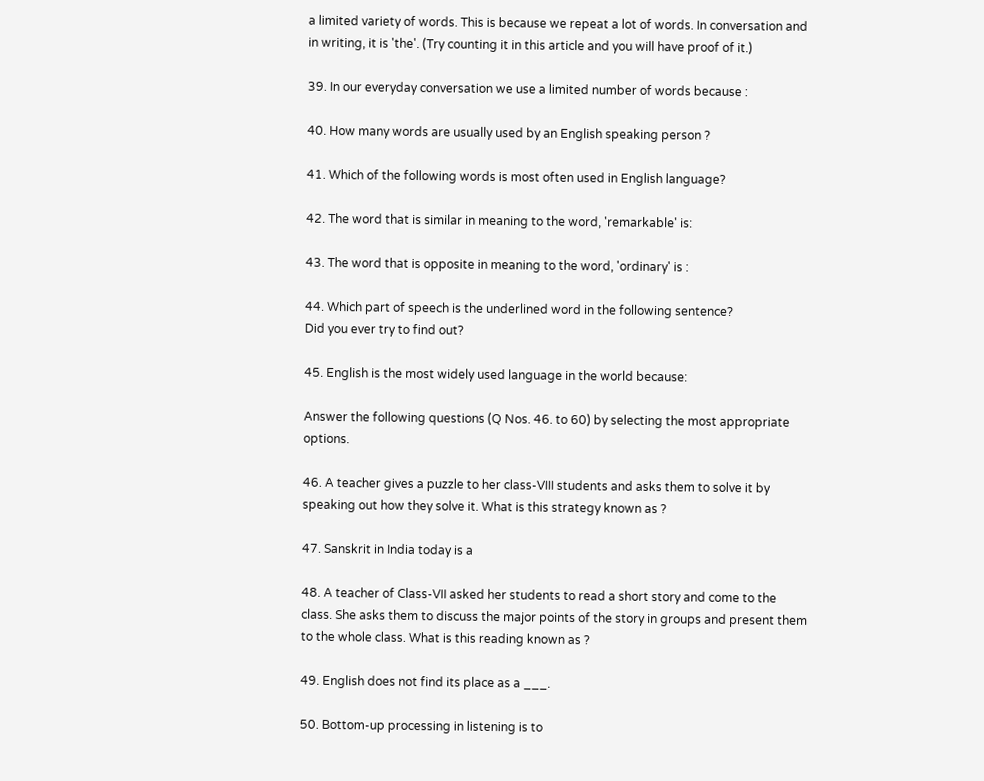a limited variety of words. This is because we repeat a lot of words. In conversation and in writing, it is 'the'. (Try counting it in this article and you will have proof of it.)

39. In our everyday conversation we use a limited number of words because :

40. How many words are usually used by an English speaking person ?

41. Which of the following words is most often used in English language?

42. The word that is similar in meaning to the word, 'remarkable' is:

43. The word that is opposite in meaning to the word, 'ordinary' is :

44. Which part of speech is the underlined word in the following sentence?
Did you ever try to find out?

45. English is the most widely used language in the world because:

Answer the following questions (Q Nos. 46. to 60) by selecting the most appropriate options.

46. A teacher gives a puzzle to her class-VIII students and asks them to solve it by speaking out how they solve it. What is this strategy known as ?

47. Sanskrit in India today is a

48. A teacher of Class-VII asked her students to read a short story and come to the class. She asks them to discuss the major points of the story in groups and present them to the whole class. What is this reading known as ?

49. English does not find its place as a ___.

50. Bottom-up processing in listening is to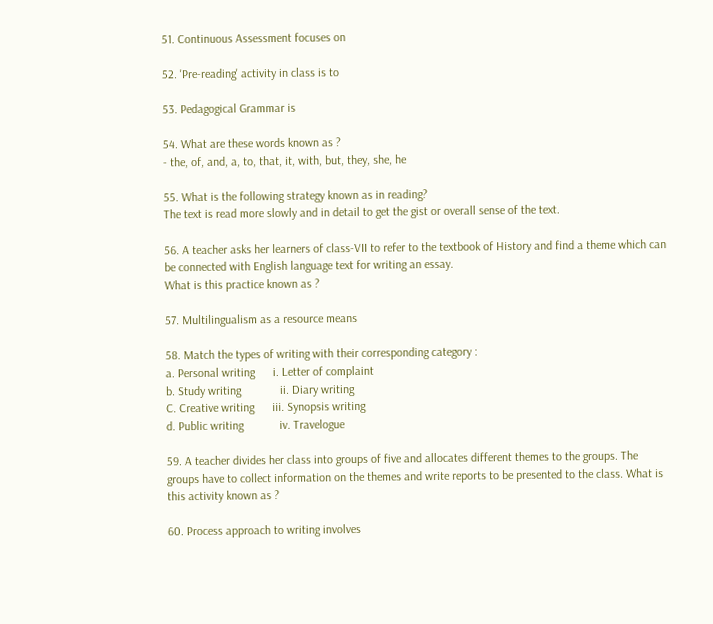51. Continuous Assessment focuses on

52. 'Pre-reading' activity in class is to

53. Pedagogical Grammar is

54. What are these words known as ?
- the, of, and, a, to, that, it, with, but, they, she, he

55. What is the following strategy known as in reading?
The text is read more slowly and in detail to get the gist or overall sense of the text.

56. A teacher asks her learners of class-VII to refer to the textbook of History and find a theme which can be connected with English language text for writing an essay.
What is this practice known as ?

57. Multilingualism as a resource means

58. Match the types of writing with their corresponding category :
a. Personal writing      i. Letter of complaint
b. Study writing             ii. Diary writing
C. Creative writing      iii. Synopsis writing
d. Public writing            iv. Travelogue

59. A teacher divides her class into groups of five and allocates different themes to the groups. The groups have to collect information on the themes and write reports to be presented to the class. What is this activity known as ?

60. Process approach to writing involves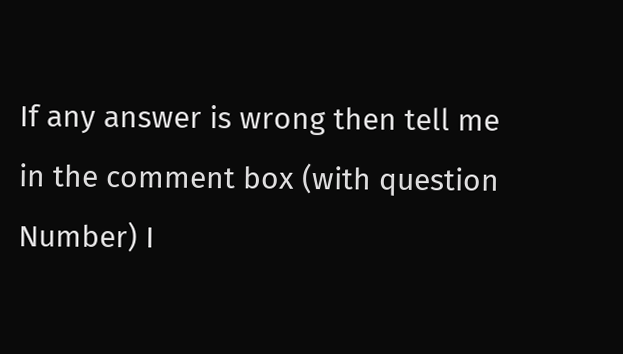If any answer is wrong then tell me in the comment box (with question Number) I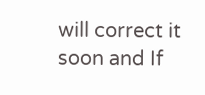will correct it soon and If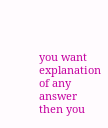you want explanation of any answer then you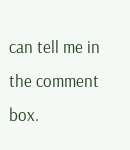can tell me in the comment box.